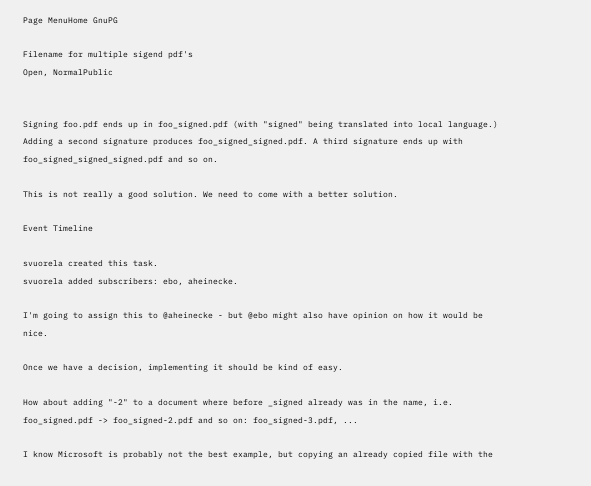Page MenuHome GnuPG

Filename for multiple sigend pdf's
Open, NormalPublic


Signing foo.pdf ends up in foo_signed.pdf (with "signed" being translated into local language.) Adding a second signature produces foo_signed_signed.pdf. A third signature ends up with foo_signed_signed_signed.pdf and so on.

This is not really a good solution. We need to come with a better solution.

Event Timeline

svuorela created this task.
svuorela added subscribers: ebo, aheinecke.

I'm going to assign this to @aheinecke - but @ebo might also have opinion on how it would be nice.

Once we have a decision, implementing it should be kind of easy.

How about adding "-2" to a document where before _signed already was in the name, i.e. foo_signed.pdf -> foo_signed-2.pdf and so on: foo_signed-3.pdf, ...

I know Microsoft is probably not the best example, but copying an already copied file with the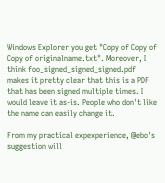Windows Explorer you get "Copy of Copy of Copy of originalname.txt". Moreover, I think foo_signed_signed_signed.pdf makes it pretty clear that this is a PDF that has been signed multiple times. I would leave it as-is. People who don't like the name can easily change it.

From my practical expexperience, @ebo's suggestion will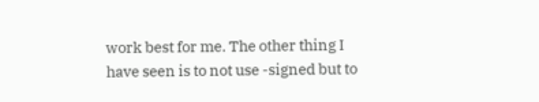work best for me. The other thing I have seen is to not use -signed but to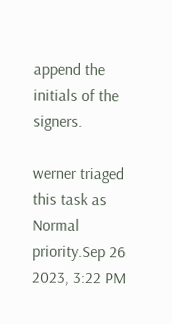append the initials of the signers.

werner triaged this task as Normal priority.Sep 26 2023, 3:22 PM